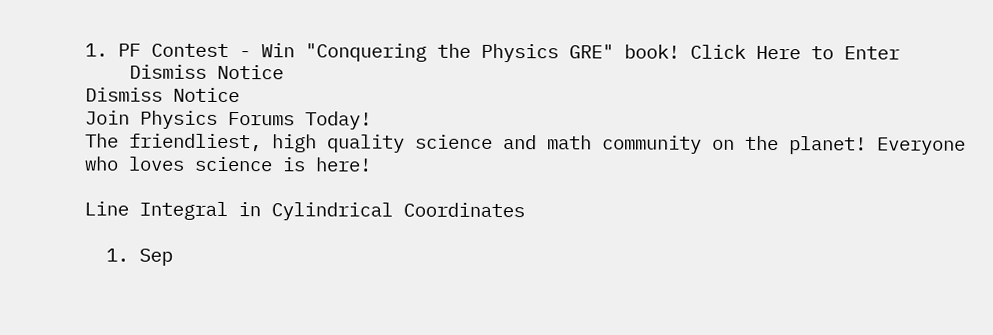1. PF Contest - Win "Conquering the Physics GRE" book! Click Here to Enter
    Dismiss Notice
Dismiss Notice
Join Physics Forums Today!
The friendliest, high quality science and math community on the planet! Everyone who loves science is here!

Line Integral in Cylindrical Coordinates

  1. Sep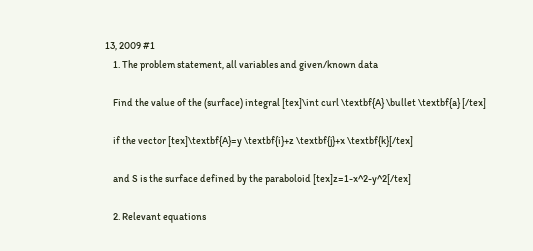13, 2009 #1
    1. The problem statement, all variables and given/known data

    Find the value of the (surface) integral [tex]\int curl \textbf{A} \bullet \textbf{a} [/tex]

    if the vector [tex]\textbf{A}=y \textbf{i}+z \textbf{j}+x \textbf{k}[/tex]

    and S is the surface defined by the paraboloid [tex]z=1-x^2-y^2[/tex]

    2. Relevant equations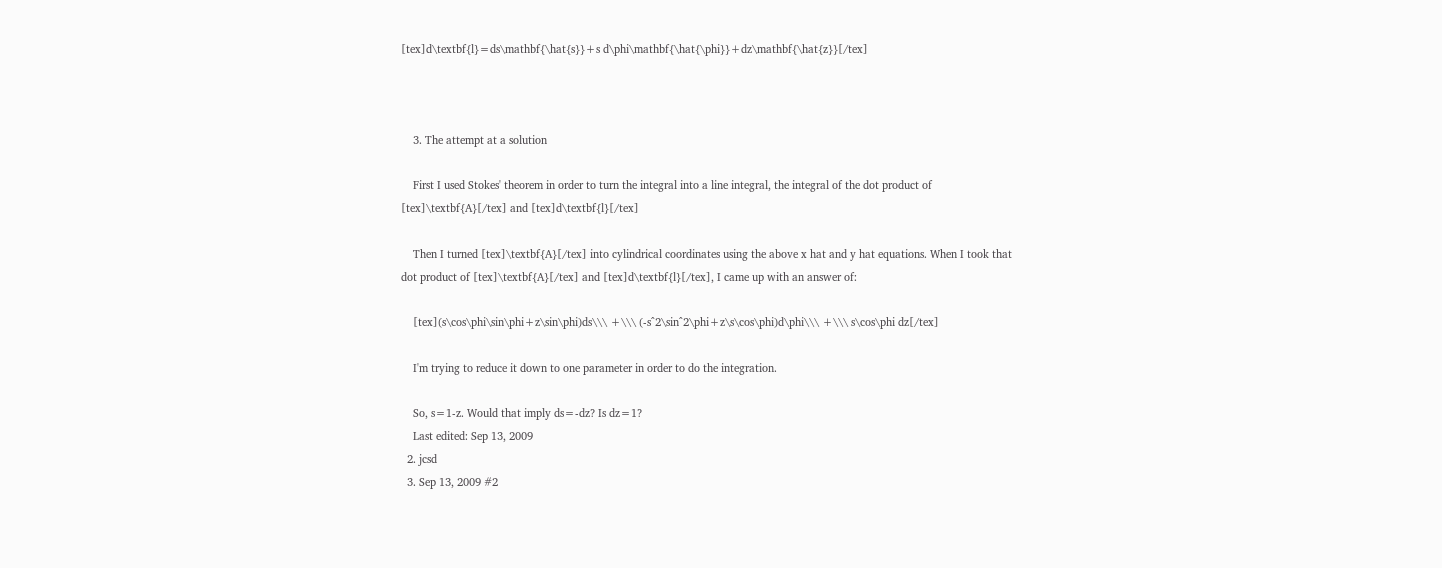[tex]d\textbf{l}=ds\mathbf{\hat{s}}+s d\phi\mathbf{\hat{\phi}}+dz\mathbf{\hat{z}}[/tex]



    3. The attempt at a solution

    First I used Stokes' theorem in order to turn the integral into a line integral, the integral of the dot product of [tex]\textbf{A}[/tex] and [tex]d\textbf{l}[/tex]

    Then I turned [tex]\textbf{A}[/tex] into cylindrical coordinates using the above x hat and y hat equations. When I took that dot product of [tex]\textbf{A}[/tex] and [tex]d\textbf{l}[/tex], I came up with an answer of:

    [tex](s\cos\phi\sin\phi+z\sin\phi)ds\\\ +\\\ (-s^2\sin^2\phi+z\s\cos\phi)d\phi\\\ +\\\ s\cos\phi dz[/tex]

    I'm trying to reduce it down to one parameter in order to do the integration.

    So, s=1-z. Would that imply ds=-dz? Is dz=1?
    Last edited: Sep 13, 2009
  2. jcsd
  3. Sep 13, 2009 #2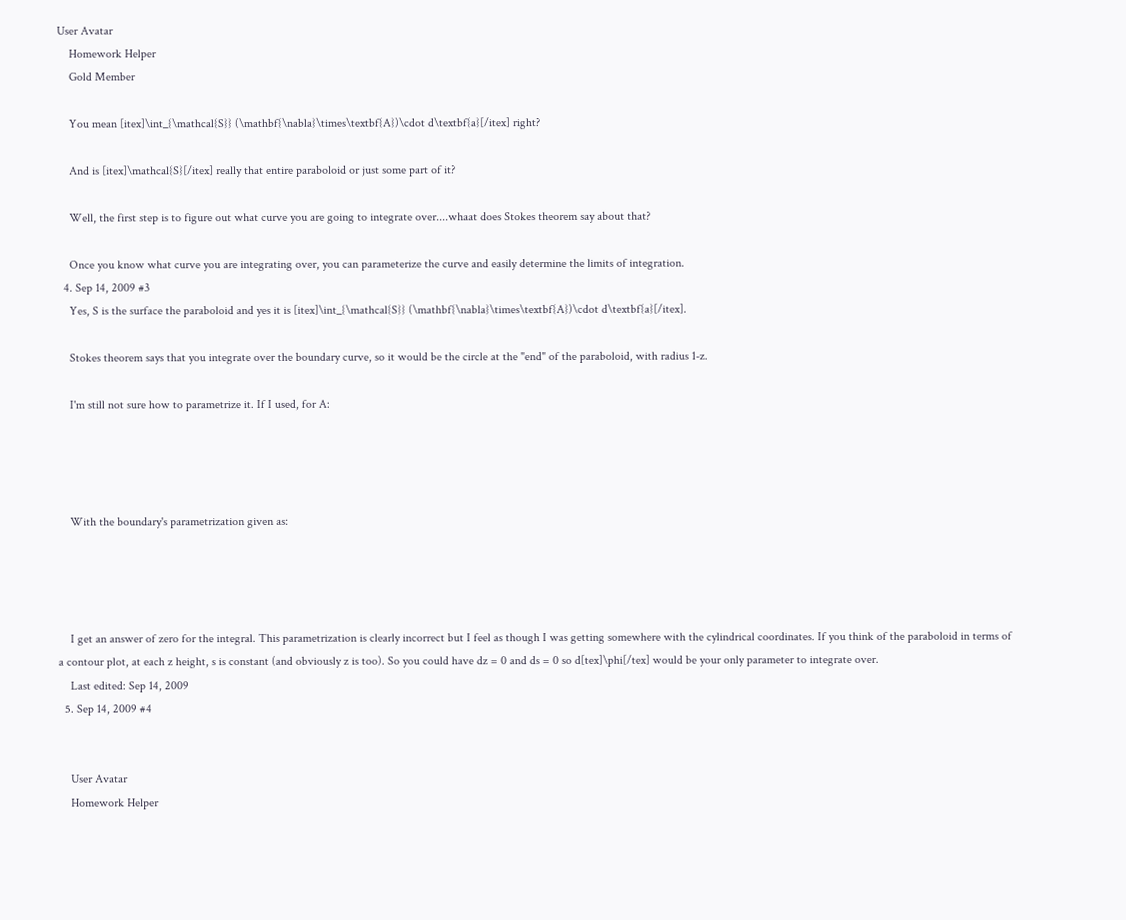User Avatar
    Homework Helper
    Gold Member

    You mean [itex]\int_{\mathcal{S}} (\mathbf{\nabla}\times\textbf{A})\cdot d\textbf{a}[/itex] right?

    And is [itex]\mathcal{S}[/itex] really that entire paraboloid or just some part of it?

    Well, the first step is to figure out what curve you are going to integrate over....whaat does Stokes theorem say about that?

    Once you know what curve you are integrating over, you can parameterize the curve and easily determine the limits of integration.
  4. Sep 14, 2009 #3
    Yes, S is the surface the paraboloid and yes it is [itex]\int_{\mathcal{S}} (\mathbf{\nabla}\times\textbf{A})\cdot d\textbf{a}[/itex].

    Stokes theorem says that you integrate over the boundary curve, so it would be the circle at the "end" of the paraboloid, with radius 1-z.

    I'm still not sure how to parametrize it. If I used, for A:




    With the boundary's parametrization given as:




    I get an answer of zero for the integral. This parametrization is clearly incorrect but I feel as though I was getting somewhere with the cylindrical coordinates. If you think of the paraboloid in terms of a contour plot, at each z height, s is constant (and obviously z is too). So you could have dz = 0 and ds = 0 so d[tex]\phi[/tex] would be your only parameter to integrate over.
    Last edited: Sep 14, 2009
  5. Sep 14, 2009 #4


    User Avatar
    Homework Helper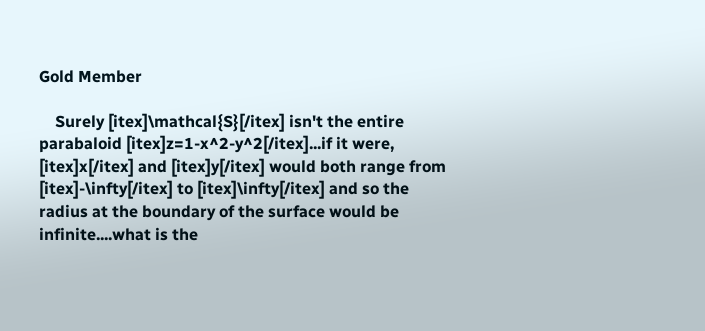Gold Member

    Surely [itex]\mathcal{S}[/itex] isn't the entire parabaloid [itex]z=1-x^2-y^2[/itex]...if it were, [itex]x[/itex] and [itex]y[/itex] would both range from [itex]-\infty[/itex] to [itex]\infty[/itex] and so the radius at the boundary of the surface would be infinite....what is the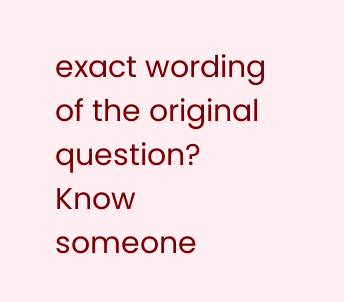exact wording of the original question?
Know someone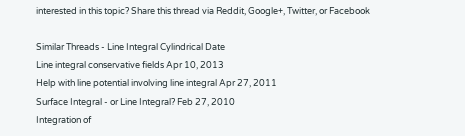interested in this topic? Share this thread via Reddit, Google+, Twitter, or Facebook

Similar Threads - Line Integral Cylindrical Date
Line integral conservative fields Apr 10, 2013
Help with line potential involving line integral Apr 27, 2011
Surface Integral - or Line Integral? Feb 27, 2010
Integration of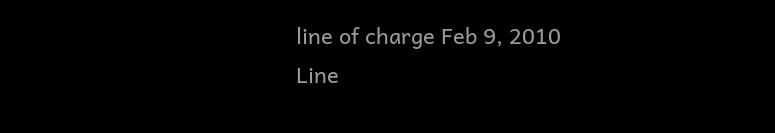line of charge Feb 9, 2010
Line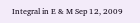Integral in E & M Sep 12, 2009